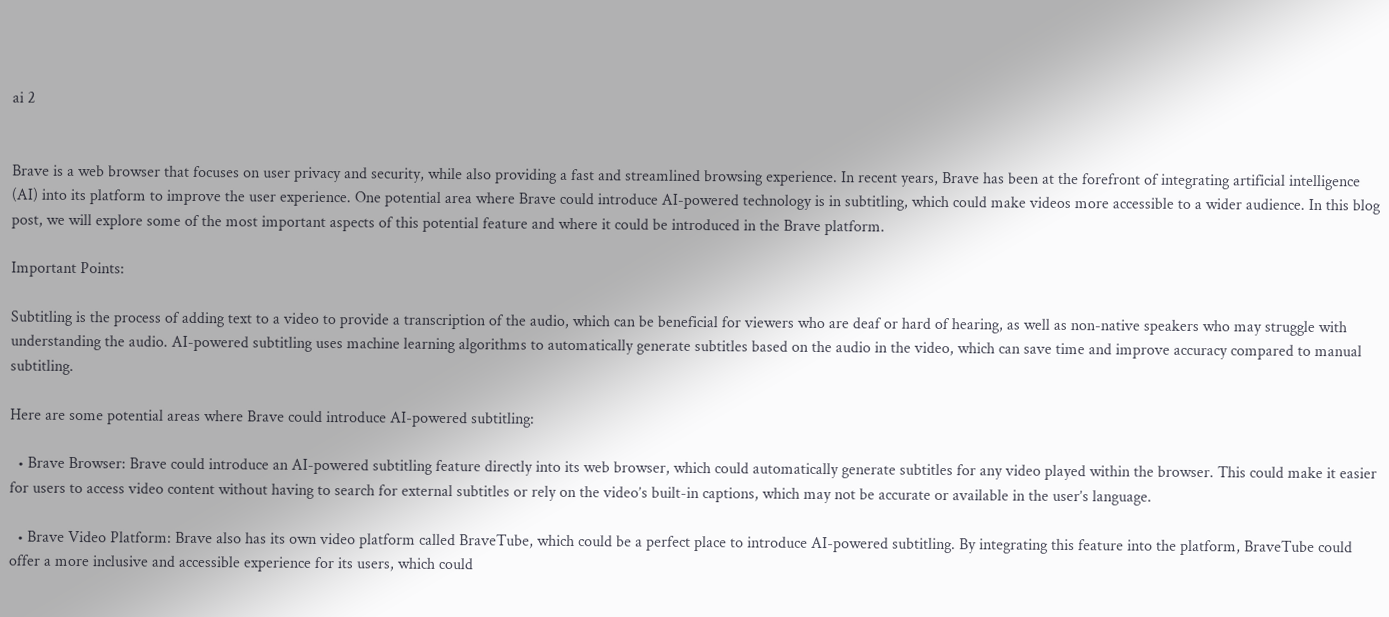ai 2


Brave is a web browser that focuses on user privacy and security, while also providing a fast and streamlined browsing experience. In recent years, Brave has been at the forefront of integrating artificial intelligence (AI) into its platform to improve the user experience. One potential area where Brave could introduce AI-powered technology is in subtitling, which could make videos more accessible to a wider audience. In this blog post, we will explore some of the most important aspects of this potential feature and where it could be introduced in the Brave platform.

Important Points:

Subtitling is the process of adding text to a video to provide a transcription of the audio, which can be beneficial for viewers who are deaf or hard of hearing, as well as non-native speakers who may struggle with understanding the audio. AI-powered subtitling uses machine learning algorithms to automatically generate subtitles based on the audio in the video, which can save time and improve accuracy compared to manual subtitling.

Here are some potential areas where Brave could introduce AI-powered subtitling:

  • Brave Browser: Brave could introduce an AI-powered subtitling feature directly into its web browser, which could automatically generate subtitles for any video played within the browser. This could make it easier for users to access video content without having to search for external subtitles or rely on the video’s built-in captions, which may not be accurate or available in the user’s language.

  • Brave Video Platform: Brave also has its own video platform called BraveTube, which could be a perfect place to introduce AI-powered subtitling. By integrating this feature into the platform, BraveTube could offer a more inclusive and accessible experience for its users, which could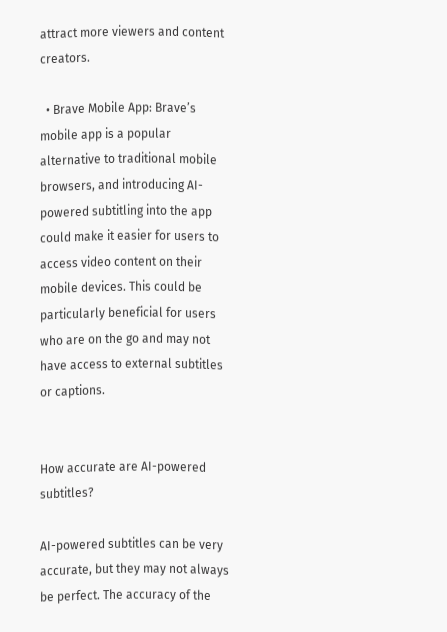attract more viewers and content creators.

  • Brave Mobile App: Brave’s mobile app is a popular alternative to traditional mobile browsers, and introducing AI-powered subtitling into the app could make it easier for users to access video content on their mobile devices. This could be particularly beneficial for users who are on the go and may not have access to external subtitles or captions.


How accurate are AI-powered subtitles?

AI-powered subtitles can be very accurate, but they may not always be perfect. The accuracy of the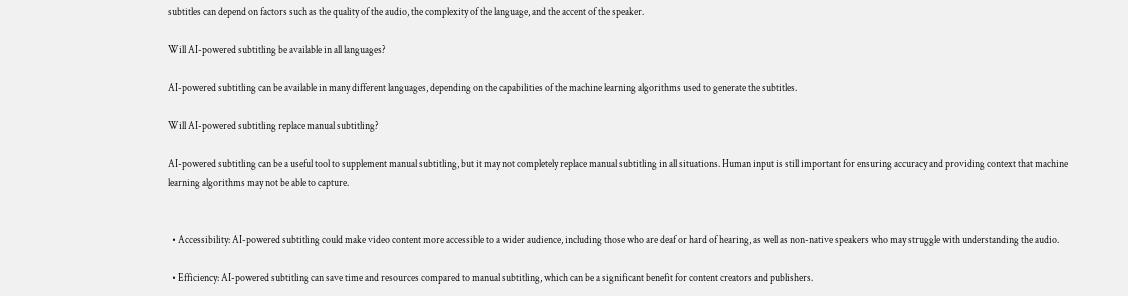subtitles can depend on factors such as the quality of the audio, the complexity of the language, and the accent of the speaker.

Will AI-powered subtitling be available in all languages?

AI-powered subtitling can be available in many different languages, depending on the capabilities of the machine learning algorithms used to generate the subtitles.

Will AI-powered subtitling replace manual subtitling?

AI-powered subtitling can be a useful tool to supplement manual subtitling, but it may not completely replace manual subtitling in all situations. Human input is still important for ensuring accuracy and providing context that machine learning algorithms may not be able to capture.


  • Accessibility: AI-powered subtitling could make video content more accessible to a wider audience, including those who are deaf or hard of hearing, as well as non-native speakers who may struggle with understanding the audio.

  • Efficiency: AI-powered subtitling can save time and resources compared to manual subtitling, which can be a significant benefit for content creators and publishers.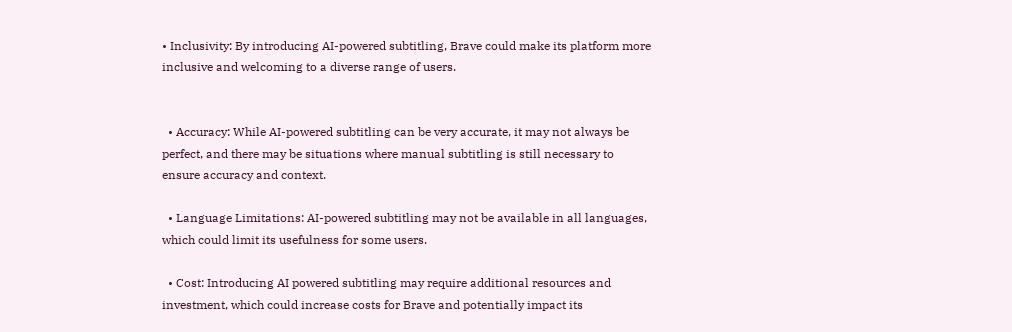• Inclusivity: By introducing AI-powered subtitling, Brave could make its platform more inclusive and welcoming to a diverse range of users.


  • Accuracy: While AI-powered subtitling can be very accurate, it may not always be perfect, and there may be situations where manual subtitling is still necessary to ensure accuracy and context.

  • Language Limitations: AI-powered subtitling may not be available in all languages, which could limit its usefulness for some users.

  • Cost: Introducing AI powered subtitling may require additional resources and investment, which could increase costs for Brave and potentially impact its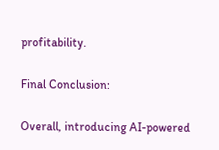profitability.

Final Conclusion:

Overall, introducing AI-powered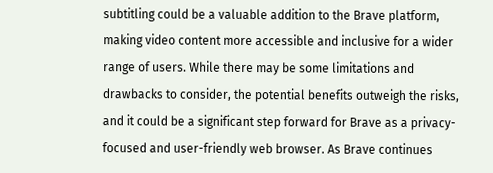subtitling could be a valuable addition to the Brave platform, making video content more accessible and inclusive for a wider range of users. While there may be some limitations and drawbacks to consider, the potential benefits outweigh the risks, and it could be a significant step forward for Brave as a privacy-focused and user-friendly web browser. As Brave continues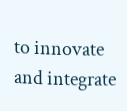to innovate and integrate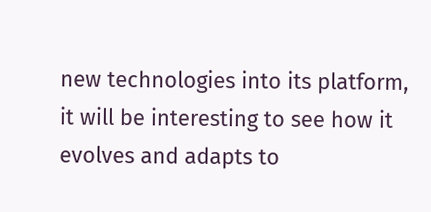new technologies into its platform, it will be interesting to see how it evolves and adapts to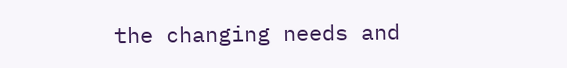the changing needs and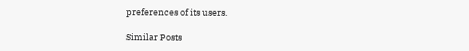preferences of its users.

Similar Posts